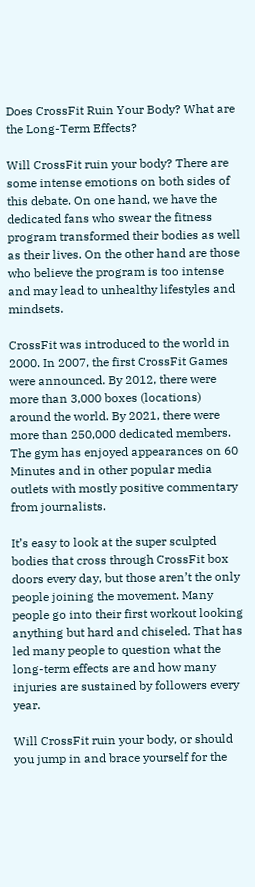Does CrossFit Ruin Your Body? What are the Long-Term Effects?

Will CrossFit ruin your body? There are some intense emotions on both sides of this debate. On one hand, we have the dedicated fans who swear the fitness program transformed their bodies as well as their lives. On the other hand are those who believe the program is too intense and may lead to unhealthy lifestyles and mindsets.

CrossFit was introduced to the world in 2000. In 2007, the first CrossFit Games were announced. By 2012, there were more than 3,000 boxes (locations) around the world. By 2021, there were more than 250,000 dedicated members. The gym has enjoyed appearances on 60 Minutes and in other popular media outlets with mostly positive commentary from journalists.

It’s easy to look at the super sculpted bodies that cross through CrossFit box doors every day, but those aren’t the only people joining the movement. Many people go into their first workout looking anything but hard and chiseled. That has led many people to question what the long-term effects are and how many injuries are sustained by followers every year.

Will CrossFit ruin your body, or should you jump in and brace yourself for the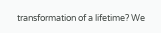transformation of a lifetime? We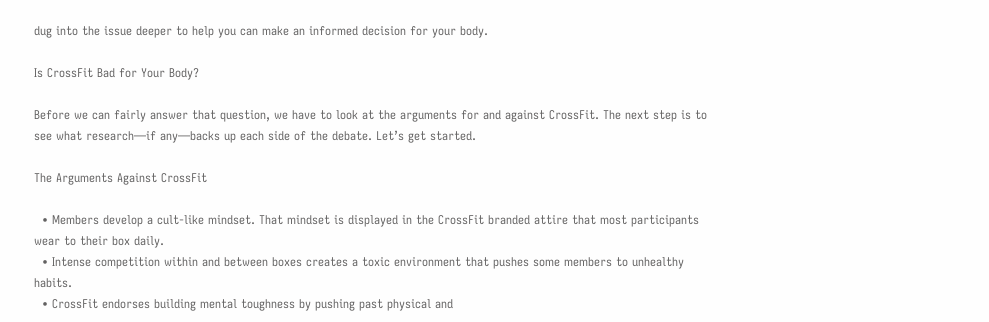dug into the issue deeper to help you can make an informed decision for your body.

Is CrossFit Bad for Your Body?

Before we can fairly answer that question, we have to look at the arguments for and against CrossFit. The next step is to see what research—if any—backs up each side of the debate. Let’s get started.

The Arguments Against CrossFit

  • Members develop a cult-like mindset. That mindset is displayed in the CrossFit branded attire that most participants wear to their box daily.
  • Intense competition within and between boxes creates a toxic environment that pushes some members to unhealthy habits.
  • CrossFit endorses building mental toughness by pushing past physical and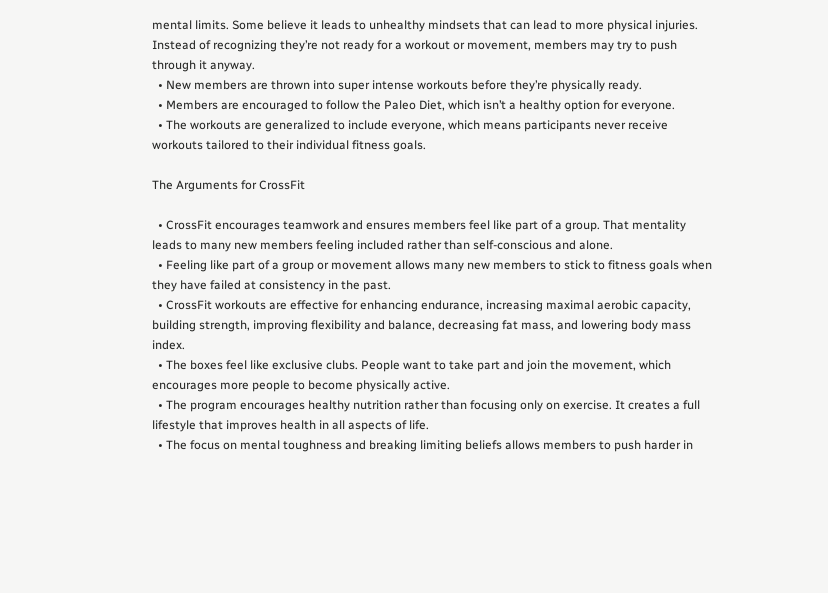mental limits. Some believe it leads to unhealthy mindsets that can lead to more physical injuries. Instead of recognizing they’re not ready for a workout or movement, members may try to push through it anyway.
  • New members are thrown into super intense workouts before they’re physically ready.
  • Members are encouraged to follow the Paleo Diet, which isn’t a healthy option for everyone.
  • The workouts are generalized to include everyone, which means participants never receive workouts tailored to their individual fitness goals.

The Arguments for CrossFit

  • CrossFit encourages teamwork and ensures members feel like part of a group. That mentality leads to many new members feeling included rather than self-conscious and alone.
  • Feeling like part of a group or movement allows many new members to stick to fitness goals when they have failed at consistency in the past.
  • CrossFit workouts are effective for enhancing endurance, increasing maximal aerobic capacity, building strength, improving flexibility and balance, decreasing fat mass, and lowering body mass index.
  • The boxes feel like exclusive clubs. People want to take part and join the movement, which encourages more people to become physically active.
  • The program encourages healthy nutrition rather than focusing only on exercise. It creates a full lifestyle that improves health in all aspects of life.
  • The focus on mental toughness and breaking limiting beliefs allows members to push harder in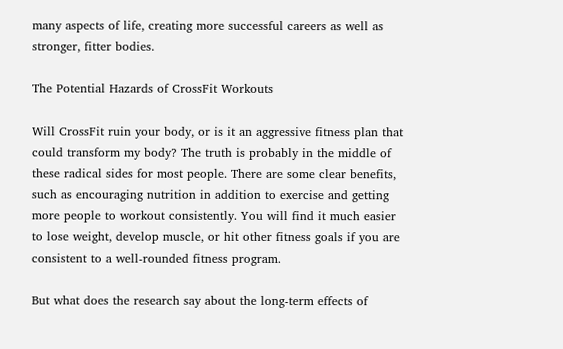many aspects of life, creating more successful careers as well as stronger, fitter bodies.

The Potential Hazards of CrossFit Workouts

Will CrossFit ruin your body, or is it an aggressive fitness plan that could transform my body? The truth is probably in the middle of these radical sides for most people. There are some clear benefits, such as encouraging nutrition in addition to exercise and getting more people to workout consistently. You will find it much easier to lose weight, develop muscle, or hit other fitness goals if you are consistent to a well-rounded fitness program.

But what does the research say about the long-term effects of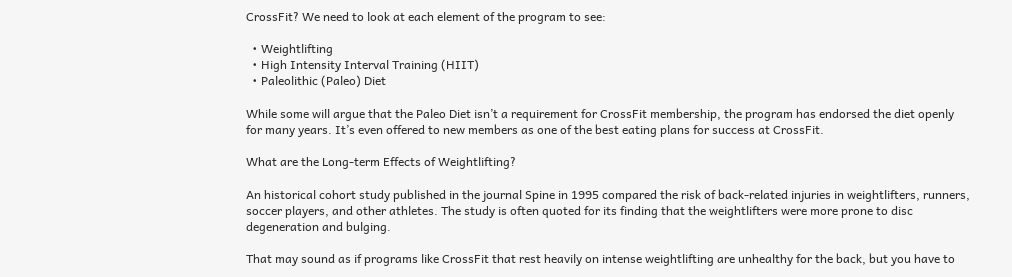CrossFit? We need to look at each element of the program to see:

  • Weightlifting
  • High Intensity Interval Training (HIIT)
  • Paleolithic (Paleo) Diet

While some will argue that the Paleo Diet isn’t a requirement for CrossFit membership, the program has endorsed the diet openly for many years. It’s even offered to new members as one of the best eating plans for success at CrossFit.

What are the Long-term Effects of Weightlifting?

An historical cohort study published in the journal Spine in 1995 compared the risk of back-related injuries in weightlifters, runners, soccer players, and other athletes. The study is often quoted for its finding that the weightlifters were more prone to disc degeneration and bulging.

That may sound as if programs like CrossFit that rest heavily on intense weightlifting are unhealthy for the back, but you have to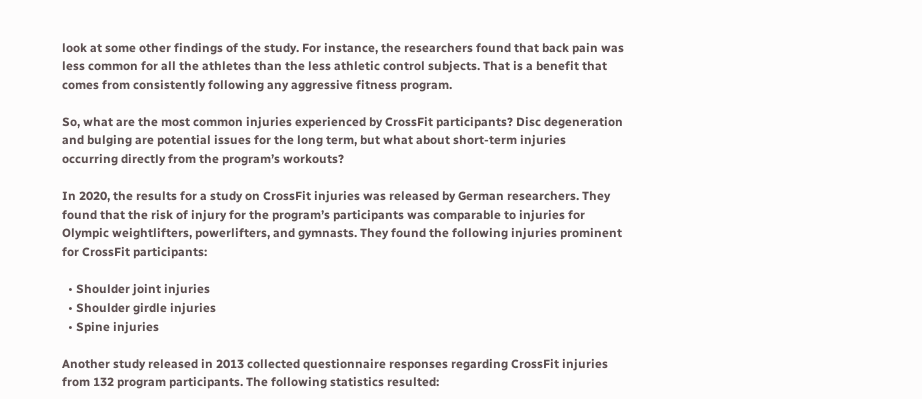look at some other findings of the study. For instance, the researchers found that back pain was less common for all the athletes than the less athletic control subjects. That is a benefit that comes from consistently following any aggressive fitness program.

So, what are the most common injuries experienced by CrossFit participants? Disc degeneration and bulging are potential issues for the long term, but what about short-term injuries occurring directly from the program’s workouts?

In 2020, the results for a study on CrossFit injuries was released by German researchers. They found that the risk of injury for the program’s participants was comparable to injuries for Olympic weightlifters, powerlifters, and gymnasts. They found the following injuries prominent for CrossFit participants:

  • Shoulder joint injuries
  • Shoulder girdle injuries
  • Spine injuries

Another study released in 2013 collected questionnaire responses regarding CrossFit injuries from 132 program participants. The following statistics resulted: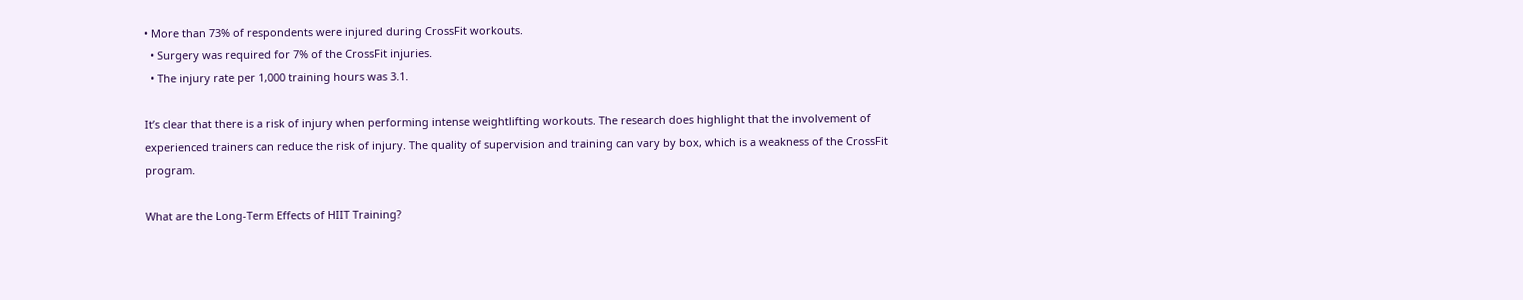• More than 73% of respondents were injured during CrossFit workouts.
  • Surgery was required for 7% of the CrossFit injuries.
  • The injury rate per 1,000 training hours was 3.1.

It’s clear that there is a risk of injury when performing intense weightlifting workouts. The research does highlight that the involvement of experienced trainers can reduce the risk of injury. The quality of supervision and training can vary by box, which is a weakness of the CrossFit program.

What are the Long-Term Effects of HIIT Training?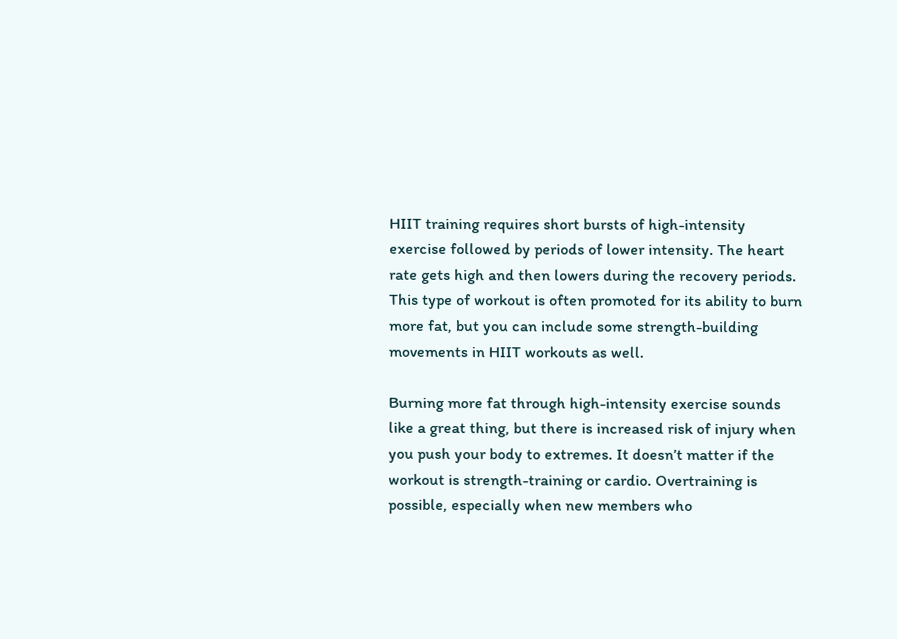HIIT training requires short bursts of high-intensity exercise followed by periods of lower intensity. The heart rate gets high and then lowers during the recovery periods. This type of workout is often promoted for its ability to burn more fat, but you can include some strength-building movements in HIIT workouts as well.

Burning more fat through high-intensity exercise sounds like a great thing, but there is increased risk of injury when you push your body to extremes. It doesn’t matter if the workout is strength-training or cardio. Overtraining is possible, especially when new members who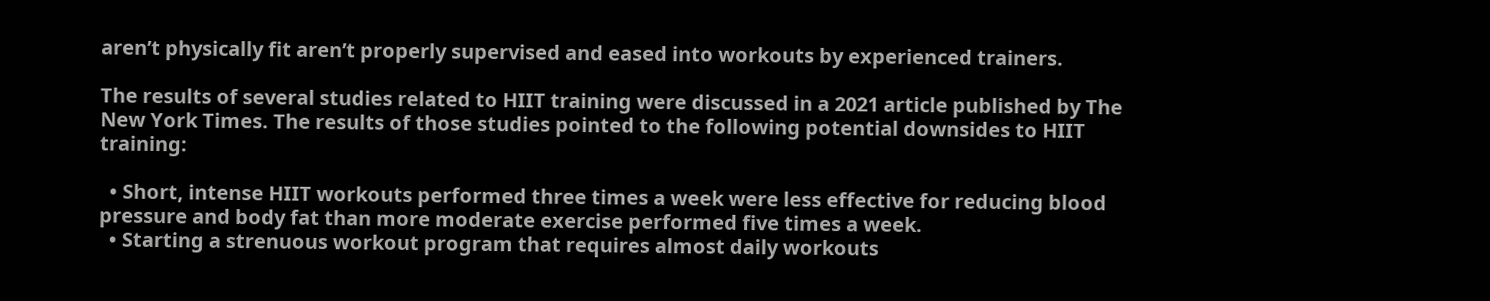aren’t physically fit aren’t properly supervised and eased into workouts by experienced trainers.

The results of several studies related to HIIT training were discussed in a 2021 article published by The New York Times. The results of those studies pointed to the following potential downsides to HIIT training:

  • Short, intense HIIT workouts performed three times a week were less effective for reducing blood pressure and body fat than more moderate exercise performed five times a week.
  • Starting a strenuous workout program that requires almost daily workouts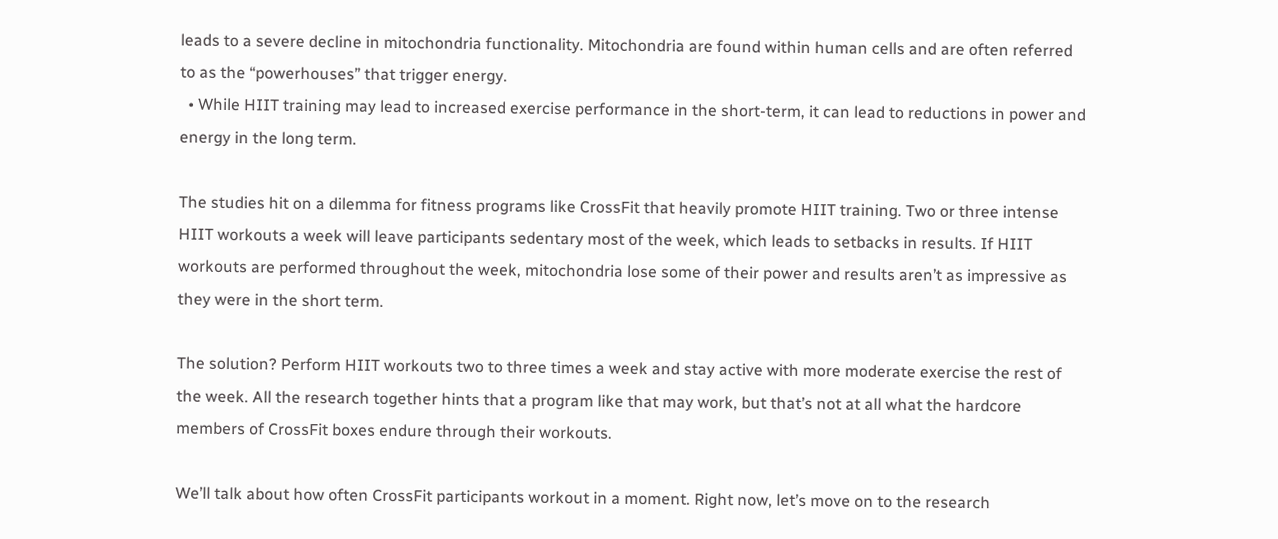leads to a severe decline in mitochondria functionality. Mitochondria are found within human cells and are often referred to as the “powerhouses” that trigger energy.
  • While HIIT training may lead to increased exercise performance in the short-term, it can lead to reductions in power and energy in the long term.

The studies hit on a dilemma for fitness programs like CrossFit that heavily promote HIIT training. Two or three intense HIIT workouts a week will leave participants sedentary most of the week, which leads to setbacks in results. If HIIT workouts are performed throughout the week, mitochondria lose some of their power and results aren’t as impressive as they were in the short term.

The solution? Perform HIIT workouts two to three times a week and stay active with more moderate exercise the rest of the week. All the research together hints that a program like that may work, but that’s not at all what the hardcore members of CrossFit boxes endure through their workouts.

We’ll talk about how often CrossFit participants workout in a moment. Right now, let’s move on to the research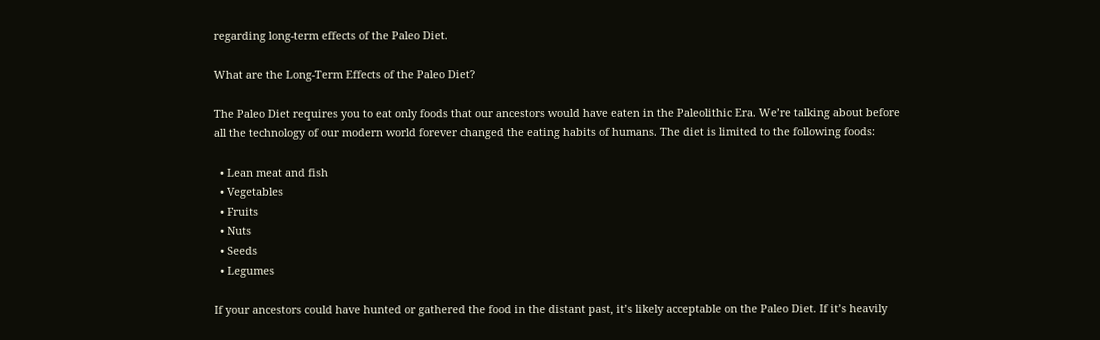regarding long-term effects of the Paleo Diet.

What are the Long-Term Effects of the Paleo Diet?

The Paleo Diet requires you to eat only foods that our ancestors would have eaten in the Paleolithic Era. We’re talking about before all the technology of our modern world forever changed the eating habits of humans. The diet is limited to the following foods:

  • Lean meat and fish
  • Vegetables
  • Fruits
  • Nuts
  • Seeds
  • Legumes

If your ancestors could have hunted or gathered the food in the distant past, it’s likely acceptable on the Paleo Diet. If it’s heavily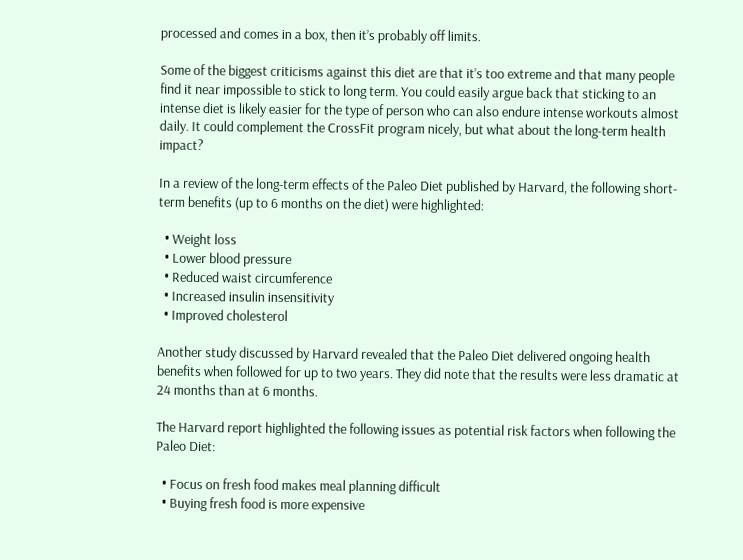processed and comes in a box, then it’s probably off limits.

Some of the biggest criticisms against this diet are that it’s too extreme and that many people find it near impossible to stick to long term. You could easily argue back that sticking to an intense diet is likely easier for the type of person who can also endure intense workouts almost daily. It could complement the CrossFit program nicely, but what about the long-term health impact?

In a review of the long-term effects of the Paleo Diet published by Harvard, the following short-term benefits (up to 6 months on the diet) were highlighted:

  • Weight loss
  • Lower blood pressure
  • Reduced waist circumference
  • Increased insulin insensitivity
  • Improved cholesterol

Another study discussed by Harvard revealed that the Paleo Diet delivered ongoing health benefits when followed for up to two years. They did note that the results were less dramatic at 24 months than at 6 months.

The Harvard report highlighted the following issues as potential risk factors when following the Paleo Diet:

  • Focus on fresh food makes meal planning difficult
  • Buying fresh food is more expensive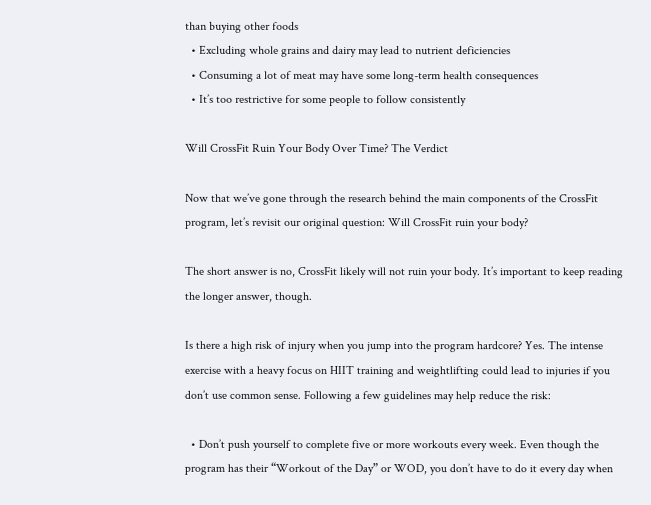than buying other foods
  • Excluding whole grains and dairy may lead to nutrient deficiencies
  • Consuming a lot of meat may have some long-term health consequences
  • It’s too restrictive for some people to follow consistently

Will CrossFit Ruin Your Body Over Time? The Verdict

Now that we’ve gone through the research behind the main components of the CrossFit program, let’s revisit our original question: Will CrossFit ruin your body?

The short answer is no, CrossFit likely will not ruin your body. It’s important to keep reading the longer answer, though.

Is there a high risk of injury when you jump into the program hardcore? Yes. The intense exercise with a heavy focus on HIIT training and weightlifting could lead to injuries if you don’t use common sense. Following a few guidelines may help reduce the risk:

  • Don’t push yourself to complete five or more workouts every week. Even though the program has their “Workout of the Day” or WOD, you don’t have to do it every day when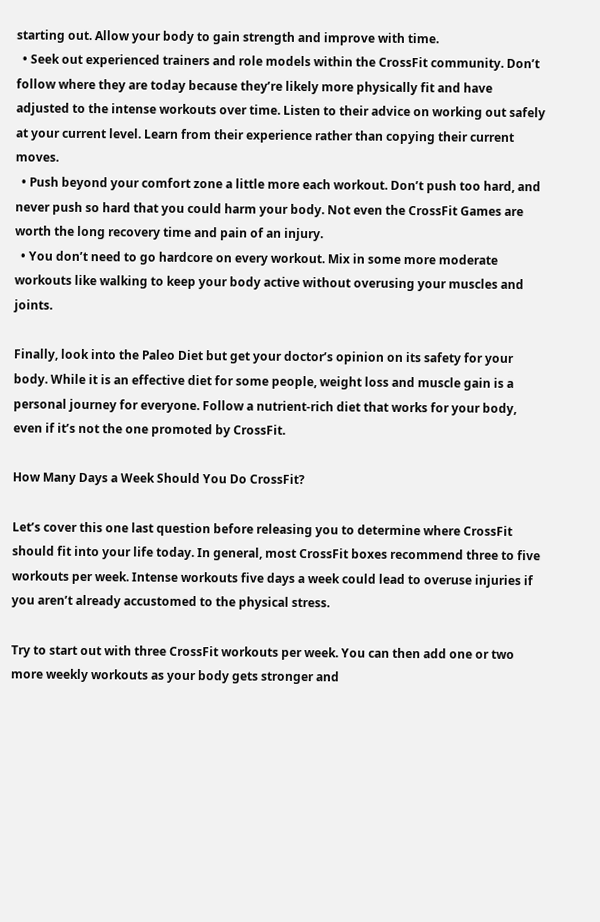starting out. Allow your body to gain strength and improve with time.
  • Seek out experienced trainers and role models within the CrossFit community. Don’t follow where they are today because they’re likely more physically fit and have adjusted to the intense workouts over time. Listen to their advice on working out safely at your current level. Learn from their experience rather than copying their current moves.
  • Push beyond your comfort zone a little more each workout. Don’t push too hard, and never push so hard that you could harm your body. Not even the CrossFit Games are worth the long recovery time and pain of an injury.
  • You don’t need to go hardcore on every workout. Mix in some more moderate workouts like walking to keep your body active without overusing your muscles and joints.

Finally, look into the Paleo Diet but get your doctor’s opinion on its safety for your body. While it is an effective diet for some people, weight loss and muscle gain is a personal journey for everyone. Follow a nutrient-rich diet that works for your body, even if it’s not the one promoted by CrossFit.

How Many Days a Week Should You Do CrossFit?

Let’s cover this one last question before releasing you to determine where CrossFit should fit into your life today. In general, most CrossFit boxes recommend three to five workouts per week. Intense workouts five days a week could lead to overuse injuries if you aren’t already accustomed to the physical stress.

Try to start out with three CrossFit workouts per week. You can then add one or two more weekly workouts as your body gets stronger and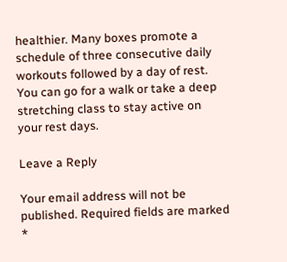healthier. Many boxes promote a schedule of three consecutive daily workouts followed by a day of rest. You can go for a walk or take a deep stretching class to stay active on your rest days.

Leave a Reply

Your email address will not be published. Required fields are marked *